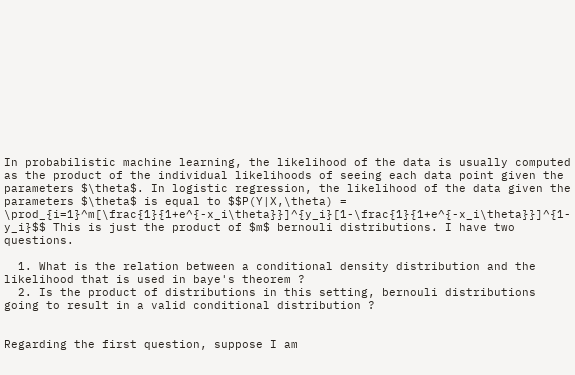In probabilistic machine learning, the likelihood of the data is usually computed as the product of the individual likelihoods of seeing each data point given the parameters $\theta$. In logistic regression, the likelihood of the data given the parameters $\theta$ is equal to $$P(Y|X,\theta) = \prod_{i=1}^m[\frac{1}{1+e^{-x_i\theta}}]^{y_i}[1-\frac{1}{1+e^{-x_i\theta}}]^{1-y_i}$$ This is just the product of $m$ bernouli distributions. I have two questions.

  1. What is the relation between a conditional density distribution and the likelihood that is used in baye's theorem ?
  2. Is the product of distributions in this setting, bernouli distributions going to result in a valid conditional distribution ?


Regarding the first question, suppose I am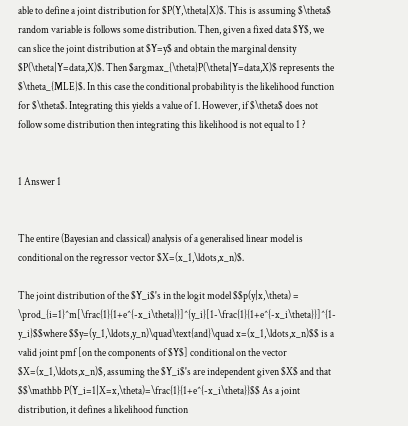able to define a joint distribution for $P(Y,\theta|X)$. This is assuming $\theta$ random variable is follows some distribution. Then, given a fixed data $Y$, we can slice the joint distribution at $Y=y$ and obtain the marginal density $P(\theta|Y=data,X)$. Then $argmax_{\theta}P(\theta|Y=data,X)$ represents the $\theta_{MLE}$. In this case the conditional probability is the likelihood function for $\theta$. Integrating this yields a value of 1. However, if $\theta$ does not follow some distribution then integrating this likelihood is not equal to 1 ?


1 Answer 1


The entire (Bayesian and classical) analysis of a generalised linear model is conditional on the regressor vector $X=(x_1,\ldots,x_n)$.

The joint distribution of the $Y_i$'s in the logit model $$p(y|x,\theta) = \prod_{i=1}^m[\frac{1}{1+e^{-x_i\theta}}]^{y_i}[1-\frac{1}{1+e^{-x_i\theta}}]^{1-y_i}$$where $$y=(y_1,\ldots,y_n)\quad\text{and}\quad x=(x_1,\ldots,x_n)$$ is a valid joint pmf [on the components of $Y$] conditional on the vector $X=(x_1,\ldots,x_n)$, assuming the $Y_i$'s are independent given $X$ and that $$\mathbb P(Y_i=1|X=x,\theta)=\frac{1}{1+e^{-x_i\theta}}$$ As a joint distribution, it defines a likelihood function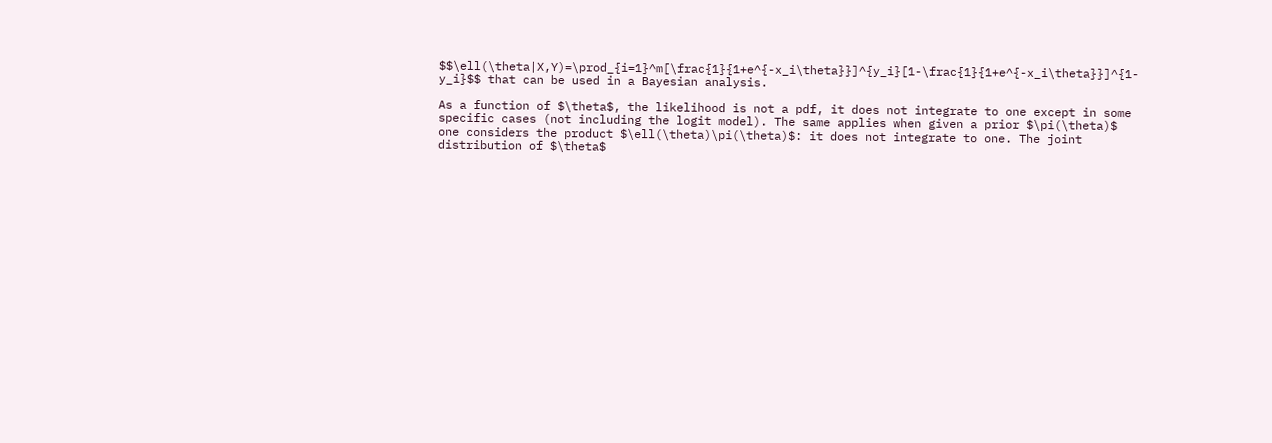$$\ell(\theta|X,Y)=\prod_{i=1}^m[\frac{1}{1+e^{-x_i\theta}}]^{y_i}[1-\frac{1}{1+e^{-x_i\theta}}]^{1-y_i}$$ that can be used in a Bayesian analysis.

As a function of $\theta$, the likelihood is not a pdf, it does not integrate to one except in some specific cases (not including the logit model). The same applies when given a prior $\pi(\theta)$ one considers the product $\ell(\theta)\pi(\theta)$: it does not integrate to one. The joint distribution of $\theta$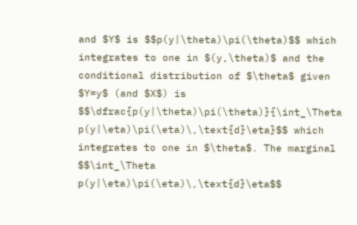and $Y$ is $$p(y|\theta)\pi(\theta)$$ which integrates to one in $(y,\theta)$ and the conditional distribution of $\theta$ given $Y=y$ (and $X$) is $$\dfrac{p(y|\theta)\pi(\theta)}{\int_\Theta p(y|\eta)\pi(\eta)\,\text{d}\eta}$$ which integrates to one in $\theta$. The marginal $$\int_\Theta p(y|\eta)\pi(\eta)\,\text{d}\eta$$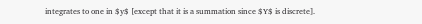integrates to one in $y$ [except that it is a summation since $Y$ is discrete].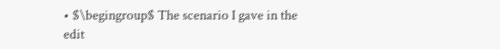• $\begingroup$ The scenario I gave in the edit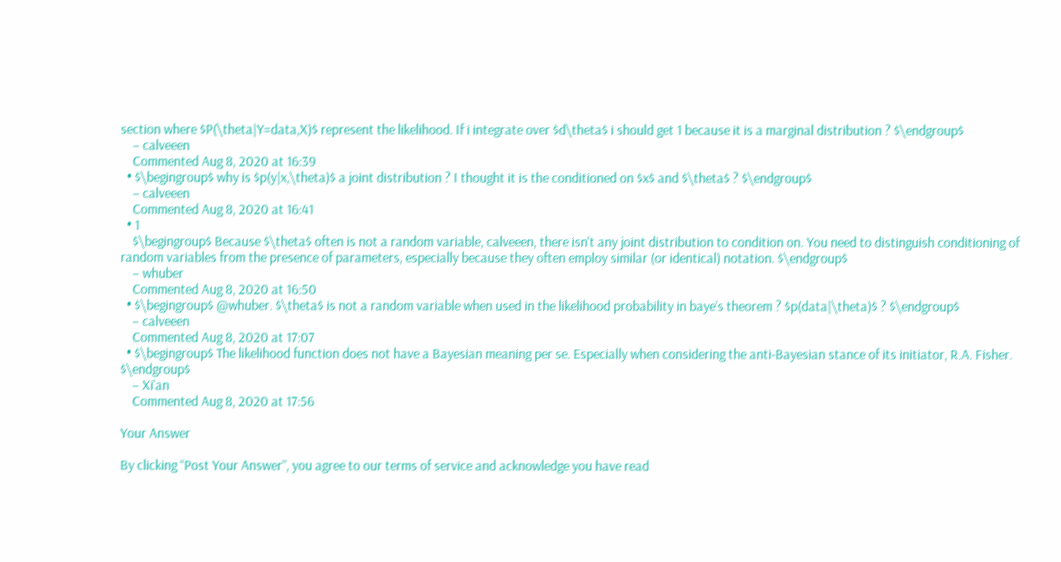section where $P(\theta|Y=data,X)$ represent the likelihood. If i integrate over $d\theta$ i should get 1 because it is a marginal distribution ? $\endgroup$
    – calveeen
    Commented Aug 8, 2020 at 16:39
  • $\begingroup$ why is $p(y|x,\theta)$ a joint distribution ? I thought it is the conditioned on $x$ and $\theta$ ? $\endgroup$
    – calveeen
    Commented Aug 8, 2020 at 16:41
  • 1
    $\begingroup$ Because $\theta$ often is not a random variable, calveeen, there isn't any joint distribution to condition on. You need to distinguish conditioning of random variables from the presence of parameters, especially because they often employ similar (or identical) notation. $\endgroup$
    – whuber
    Commented Aug 8, 2020 at 16:50
  • $\begingroup$ @whuber. $\theta$ is not a random variable when used in the likelihood probability in baye’s theorem ? $p(data|\theta)$ ? $\endgroup$
    – calveeen
    Commented Aug 8, 2020 at 17:07
  • $\begingroup$ The likelihood function does not have a Bayesian meaning per se. Especially when considering the anti-Bayesian stance of its initiator, R.A. Fisher. $\endgroup$
    – Xi'an
    Commented Aug 8, 2020 at 17:56

Your Answer

By clicking “Post Your Answer”, you agree to our terms of service and acknowledge you have read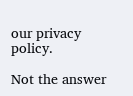our privacy policy.

Not the answer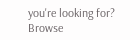you're looking for? Browse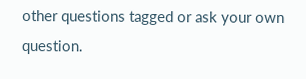other questions tagged or ask your own question.